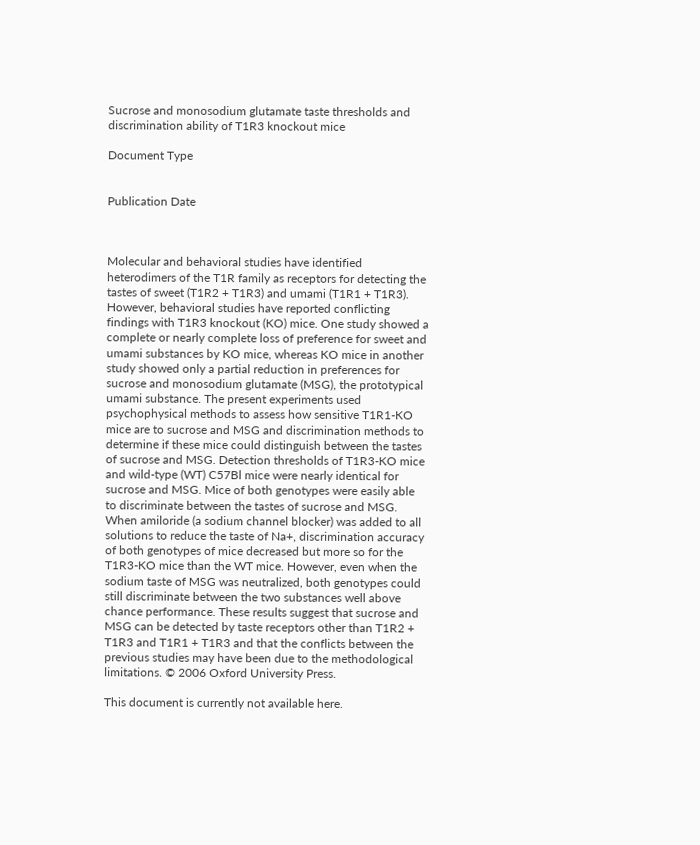Sucrose and monosodium glutamate taste thresholds and discrimination ability of T1R3 knockout mice

Document Type


Publication Date



Molecular and behavioral studies have identified heterodimers of the T1R family as receptors for detecting the tastes of sweet (T1R2 + T1R3) and umami (T1R1 + T1R3). However, behavioral studies have reported conflicting findings with T1R3 knockout (KO) mice. One study showed a complete or nearly complete loss of preference for sweet and umami substances by KO mice, whereas KO mice in another study showed only a partial reduction in preferences for sucrose and monosodium glutamate (MSG), the prototypical umami substance. The present experiments used psychophysical methods to assess how sensitive T1R1-KO mice are to sucrose and MSG and discrimination methods to determine if these mice could distinguish between the tastes of sucrose and MSG. Detection thresholds of T1R3-KO mice and wild-type (WT) C57Bl mice were nearly identical for sucrose and MSG. Mice of both genotypes were easily able to discriminate between the tastes of sucrose and MSG. When amiloride (a sodium channel blocker) was added to all solutions to reduce the taste of Na+, discrimination accuracy of both genotypes of mice decreased but more so for the T1R3-KO mice than the WT mice. However, even when the sodium taste of MSG was neutralized, both genotypes could still discriminate between the two substances well above chance performance. These results suggest that sucrose and MSG can be detected by taste receptors other than T1R2 + T1R3 and T1R1 + T1R3 and that the conflicts between the previous studies may have been due to the methodological limitations. © 2006 Oxford University Press.

This document is currently not available here.